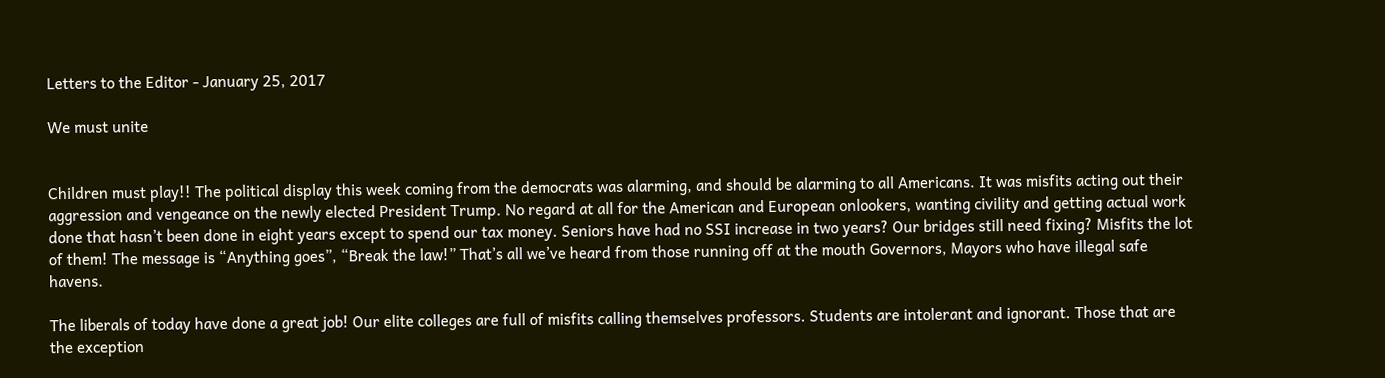Letters to the Editor - January 25, 2017

We must unite


Children must play!! The political display this week coming from the democrats was alarming, and should be alarming to all Americans. It was misfits acting out their aggression and vengeance on the newly elected President Trump. No regard at all for the American and European onlookers, wanting civility and getting actual work done that hasn’t been done in eight years except to spend our tax money. Seniors have had no SSI increase in two years? Our bridges still need fixing? Misfits the lot of them! The message is “Anything goes”, “Break the law!” That’s all we’ve heard from those running off at the mouth Governors, Mayors who have illegal safe havens.

The liberals of today have done a great job! Our elite colleges are full of misfits calling themselves professors. Students are intolerant and ignorant. Those that are the exception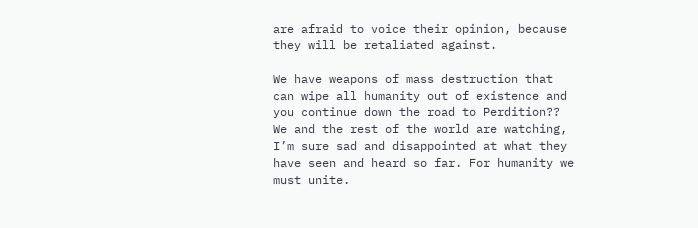are afraid to voice their opinion, because they will be retaliated against.

We have weapons of mass destruction that can wipe all humanity out of existence and you continue down the road to Perdition?? We and the rest of the world are watching, I’m sure sad and disappointed at what they have seen and heard so far. For humanity we must unite.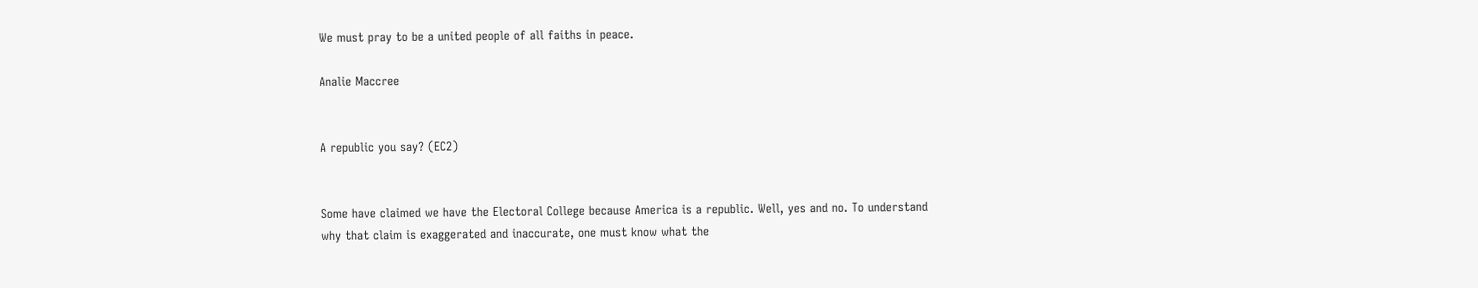We must pray to be a united people of all faiths in peace.

Analie Maccree


A republic you say? (EC2)


Some have claimed we have the Electoral College because America is a republic. Well, yes and no. To understand why that claim is exaggerated and inaccurate, one must know what the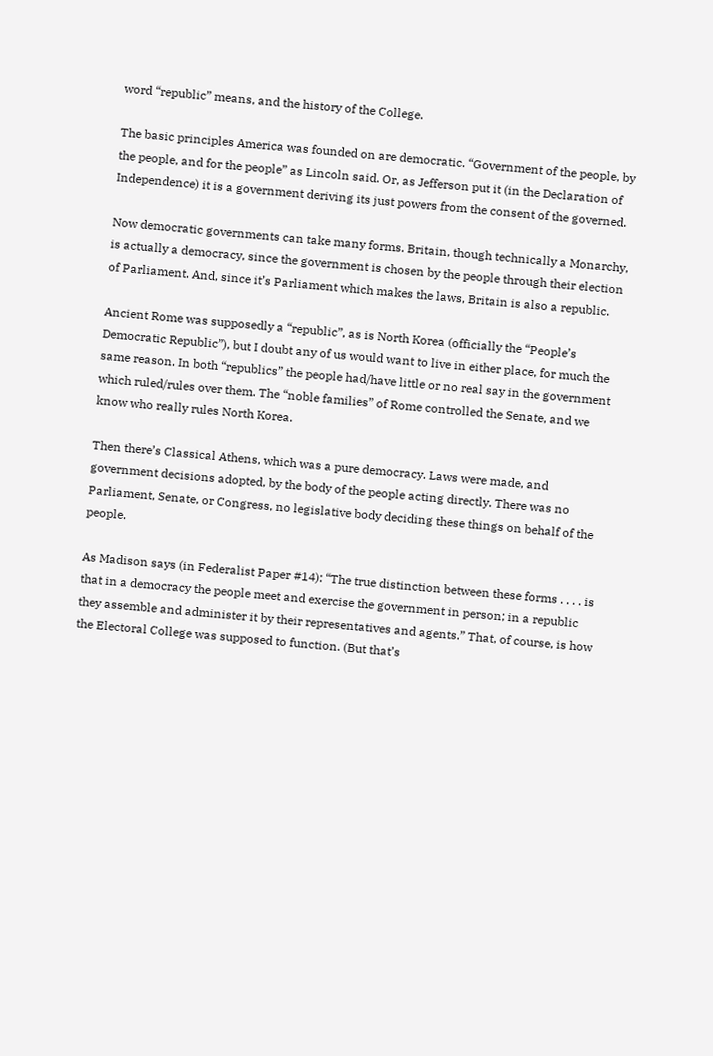word “republic” means, and the history of the College.

The basic principles America was founded on are democratic. “Government of the people, by the people, and for the people” as Lincoln said. Or, as Jefferson put it (in the Declaration of Independence) it is a government deriving its just powers from the consent of the governed.

Now democratic governments can take many forms. Britain, though technically a Monarchy, is actually a democracy, since the government is chosen by the people through their election of Parliament. And, since it’s Parliament which makes the laws, Britain is also a republic.

Ancient Rome was supposedly a “republic”, as is North Korea (officially the “People’s Democratic Republic”), but I doubt any of us would want to live in either place, for much the same reason. In both “republics” the people had/have little or no real say in the government which ruled/rules over them. The “noble families” of Rome controlled the Senate, and we know who really rules North Korea.

Then there’s Classical Athens, which was a pure democracy. Laws were made, and government decisions adopted, by the body of the people acting directly. There was no Parliament, Senate, or Congress, no legislative body deciding these things on behalf of the people.

As Madison says (in Federalist Paper #14): “The true distinction between these forms . . . . is that in a democracy the people meet and exercise the government in person; in a republic they assemble and administer it by their representatives and agents.” That, of course, is how the Electoral College was supposed to function. (But that’s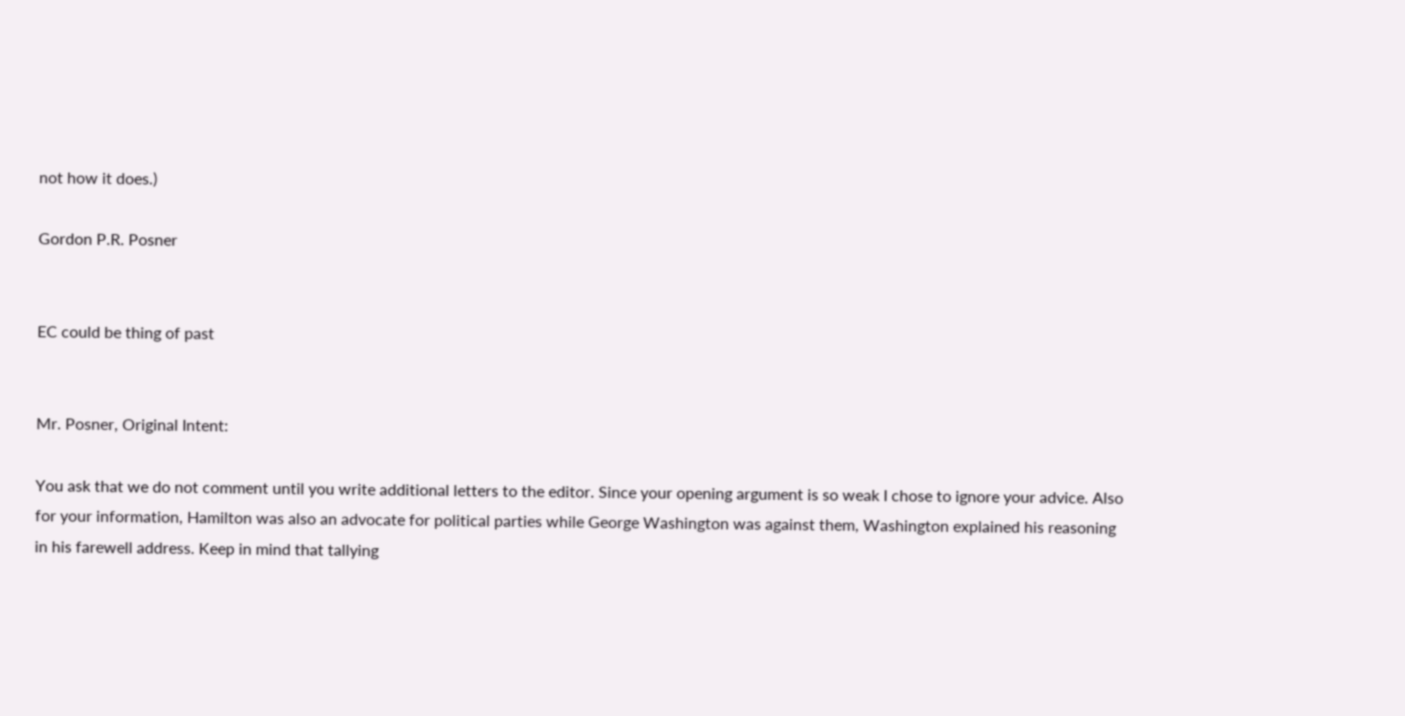not how it does.)

Gordon P.R. Posner


EC could be thing of past


Mr. Posner, Original Intent:

You ask that we do not comment until you write additional letters to the editor. Since your opening argument is so weak I chose to ignore your advice. Also for your information, Hamilton was also an advocate for political parties while George Washington was against them, Washington explained his reasoning in his farewell address. Keep in mind that tallying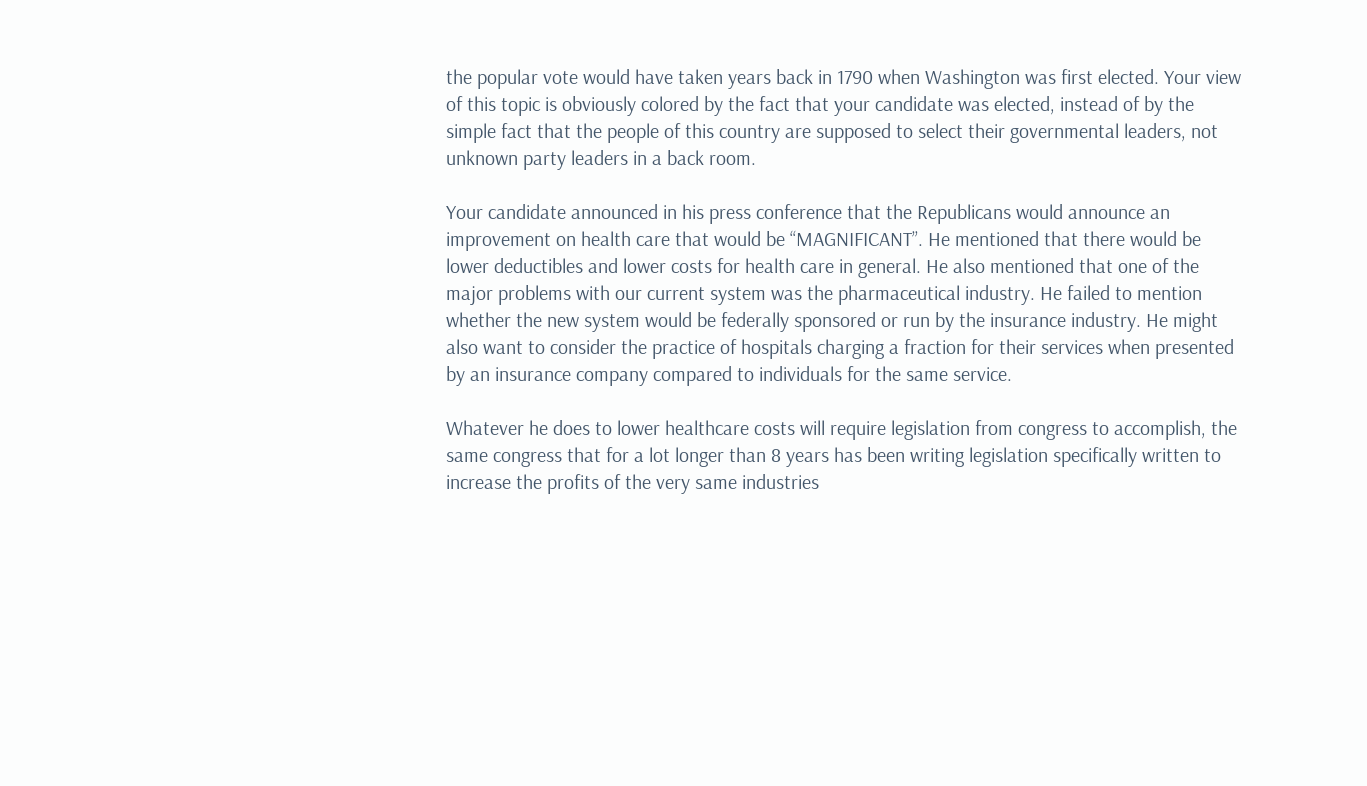the popular vote would have taken years back in 1790 when Washington was first elected. Your view of this topic is obviously colored by the fact that your candidate was elected, instead of by the simple fact that the people of this country are supposed to select their governmental leaders, not unknown party leaders in a back room.

Your candidate announced in his press conference that the Republicans would announce an improvement on health care that would be “MAGNIFICANT”. He mentioned that there would be lower deductibles and lower costs for health care in general. He also mentioned that one of the major problems with our current system was the pharmaceutical industry. He failed to mention whether the new system would be federally sponsored or run by the insurance industry. He might also want to consider the practice of hospitals charging a fraction for their services when presented by an insurance company compared to individuals for the same service.

Whatever he does to lower healthcare costs will require legislation from congress to accomplish, the same congress that for a lot longer than 8 years has been writing legislation specifically written to increase the profits of the very same industries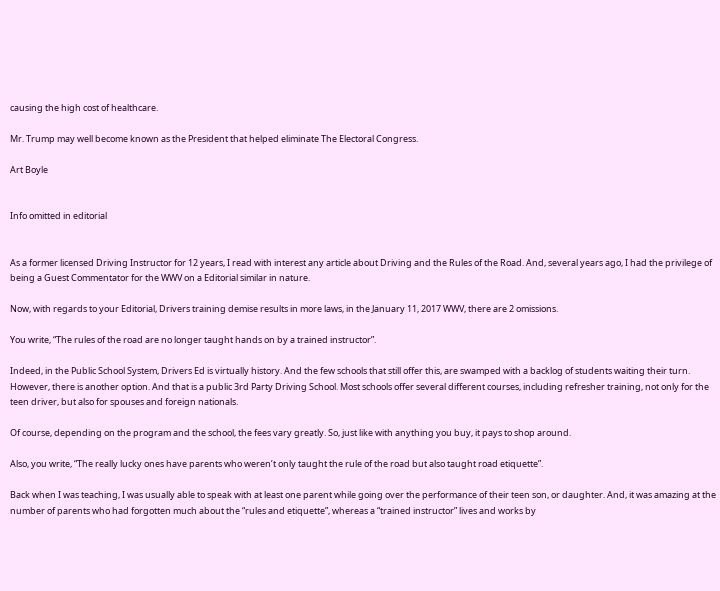causing the high cost of healthcare.

Mr. Trump may well become known as the President that helped eliminate The Electoral Congress.

Art Boyle


Info omitted in editorial


As a former licensed Driving Instructor for 12 years, I read with interest any article about Driving and the Rules of the Road. And, several years ago, I had the privilege of being a Guest Commentator for the WWV on a Editorial similar in nature.

Now, with regards to your Editorial, Drivers training demise results in more laws, in the January 11, 2017 WWV, there are 2 omissions.

You write, “The rules of the road are no longer taught hands on by a trained instructor”.

Indeed, in the Public School System, Drivers Ed is virtually history. And the few schools that still offer this, are swamped with a backlog of students waiting their turn. However, there is another option. And that is a public 3rd Party Driving School. Most schools offer several different courses, including refresher training, not only for the teen driver, but also for spouses and foreign nationals.

Of course, depending on the program and the school, the fees vary greatly. So, just like with anything you buy, it pays to shop around.

Also, you write, “The really lucky ones have parents who weren’t only taught the rule of the road but also taught road etiquette”.

Back when I was teaching, I was usually able to speak with at least one parent while going over the performance of their teen son, or daughter. And, it was amazing at the number of parents who had forgotten much about the “rules and etiquette”, whereas a “trained instructor” lives and works by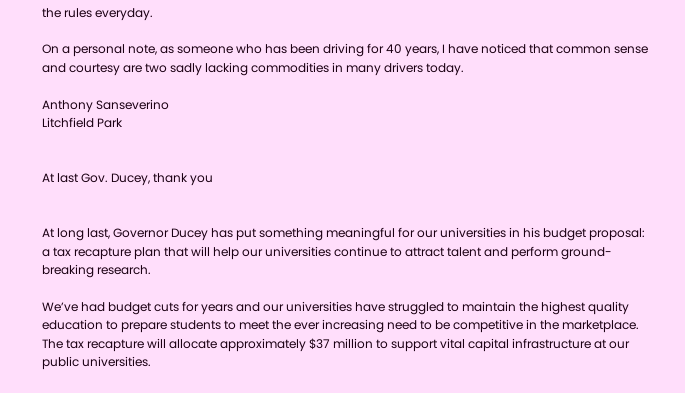the rules everyday.

On a personal note, as someone who has been driving for 40 years, I have noticed that common sense and courtesy are two sadly lacking commodities in many drivers today.

Anthony Sanseverino
Litchfield Park


At last Gov. Ducey, thank you


At long last, Governor Ducey has put something meaningful for our universities in his budget proposal: a tax recapture plan that will help our universities continue to attract talent and perform ground-breaking research.

We’ve had budget cuts for years and our universities have struggled to maintain the highest quality education to prepare students to meet the ever increasing need to be competitive in the marketplace. The tax recapture will allocate approximately $37 million to support vital capital infrastructure at our public universities.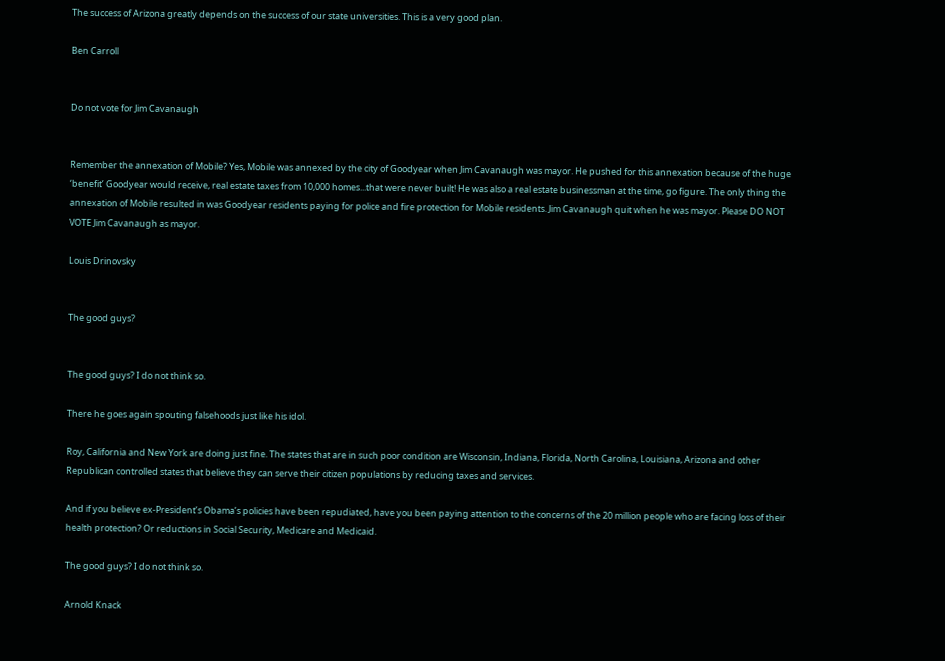The success of Arizona greatly depends on the success of our state universities. This is a very good plan.

Ben Carroll


Do not vote for Jim Cavanaugh


Remember the annexation of Mobile? Yes, Mobile was annexed by the city of Goodyear when Jim Cavanaugh was mayor. He pushed for this annexation because of the huge ‘benefit’ Goodyear would receive, real estate taxes from 10,000 homes...that were never built! He was also a real estate businessman at the time, go figure. The only thing the annexation of Mobile resulted in was Goodyear residents paying for police and fire protection for Mobile residents. Jim Cavanaugh quit when he was mayor. Please DO NOT VOTE Jim Cavanaugh as mayor.

Louis Drinovsky


The good guys?


The good guys? I do not think so.

There he goes again spouting falsehoods just like his idol.

Roy, California and New York are doing just fine. The states that are in such poor condition are Wisconsin, Indiana, Florida, North Carolina, Louisiana, Arizona and other Republican controlled states that believe they can serve their citizen populations by reducing taxes and services.

And if you believe ex-President’s Obama’s policies have been repudiated, have you been paying attention to the concerns of the 20 million people who are facing loss of their health protection? Or reductions in Social Security, Medicare and Medicaid.

The good guys? I do not think so.

Arnold Knack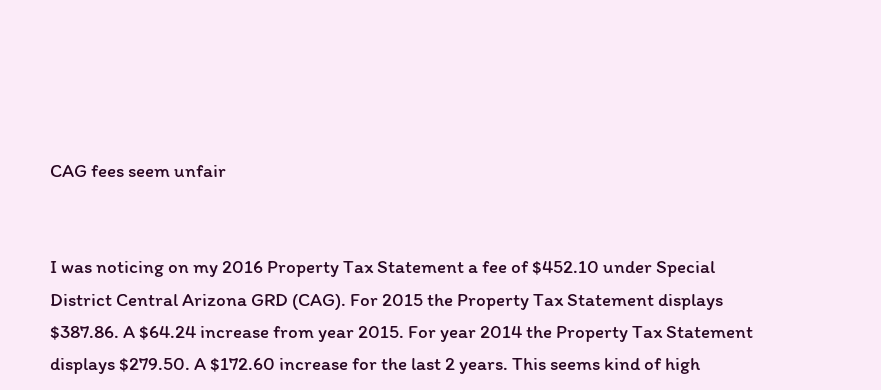CAG fees seem unfair


I was noticing on my 2016 Property Tax Statement a fee of $452.10 under Special District Central Arizona GRD (CAG). For 2015 the Property Tax Statement displays $387.86. A $64.24 increase from year 2015. For year 2014 the Property Tax Statement displays $279.50. A $172.60 increase for the last 2 years. This seems kind of high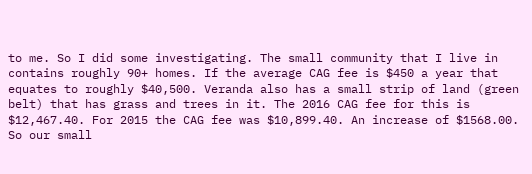to me. So I did some investigating. The small community that I live in contains roughly 90+ homes. If the average CAG fee is $450 a year that equates to roughly $40,500. Veranda also has a small strip of land (green belt) that has grass and trees in it. The 2016 CAG fee for this is $12,467.40. For 2015 the CAG fee was $10,899.40. An increase of $1568.00. So our small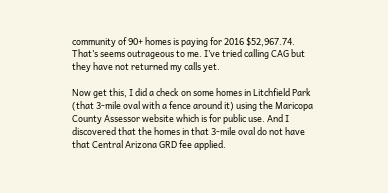community of 90+ homes is paying for 2016 $52,967.74. That’s seems outrageous to me. I’ve tried calling CAG but they have not returned my calls yet.

Now get this, I did a check on some homes in Litchfield Park (that 3-mile oval with a fence around it) using the Maricopa County Assessor website which is for public use. And I discovered that the homes in that 3-mile oval do not have that Central Arizona GRD fee applied.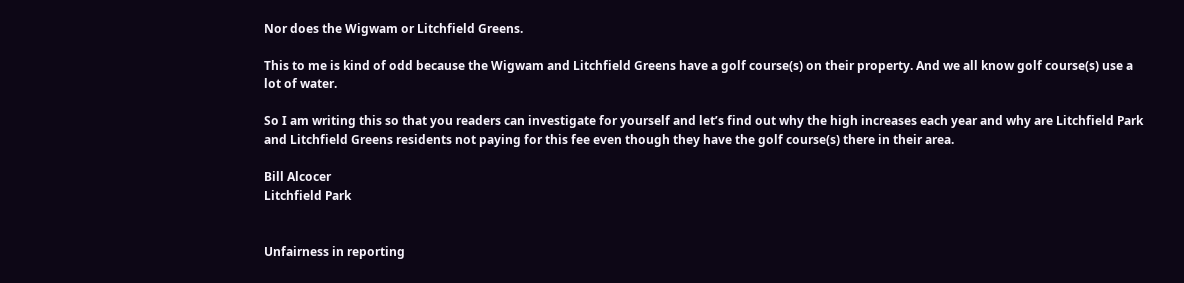Nor does the Wigwam or Litchfield Greens.

This to me is kind of odd because the Wigwam and Litchfield Greens have a golf course(s) on their property. And we all know golf course(s) use a lot of water.

So I am writing this so that you readers can investigate for yourself and let’s find out why the high increases each year and why are Litchfield Park and Litchfield Greens residents not paying for this fee even though they have the golf course(s) there in their area.

Bill Alcocer
Litchfield Park


Unfairness in reporting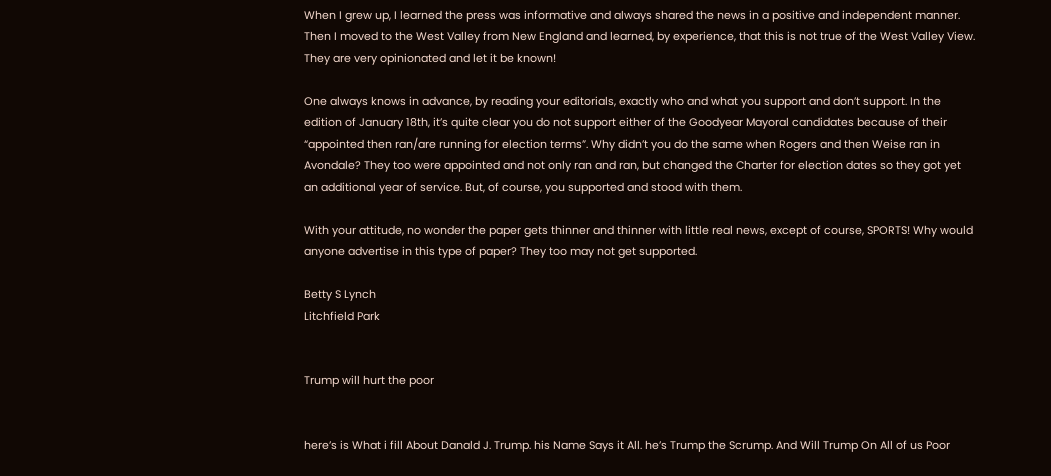When I grew up, I learned the press was informative and always shared the news in a positive and independent manner. Then I moved to the West Valley from New England and learned, by experience, that this is not true of the West Valley View. They are very opinionated and let it be known!

One always knows in advance, by reading your editorials, exactly who and what you support and don’t support. In the edition of January 18th, it’s quite clear you do not support either of the Goodyear Mayoral candidates because of their “appointed then ran/are running for election terms”. Why didn’t you do the same when Rogers and then Weise ran in Avondale? They too were appointed and not only ran and ran, but changed the Charter for election dates so they got yet an additional year of service. But, of course, you supported and stood with them.

With your attitude, no wonder the paper gets thinner and thinner with little real news, except of course, SPORTS! Why would anyone advertise in this type of paper? They too may not get supported.

Betty S Lynch
Litchfield Park


Trump will hurt the poor


here’s is What i fill About Danald J. Trump. his Name Says it All. he’s Trump the Scrump. And Will Trump On All of us Poor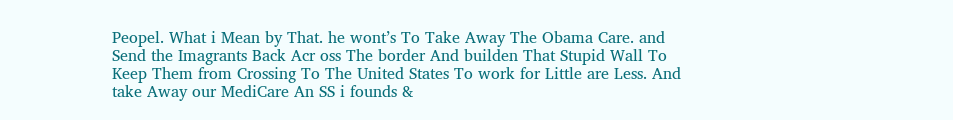Peopel. What i Mean by That. he wont’s To Take Away The Obama Care. and Send the Imagrants Back Acr oss The border And builden That Stupid Wall To Keep Them from Crossing To The United States To work for Little are Less. And take Away our MediCare An SS i founds &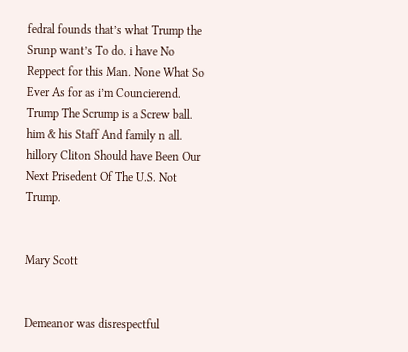fedral founds that’s what Trump the Srunp want’s To do. i have No Reppect for this Man. None What So Ever As for as i’m Councierend. Trump The Scrump is a Screw ball. him & his Staff And family n all. hillory Cliton Should have Been Our Next Prisedent Of The U.S. Not Trump.


Mary Scott


Demeanor was disrespectful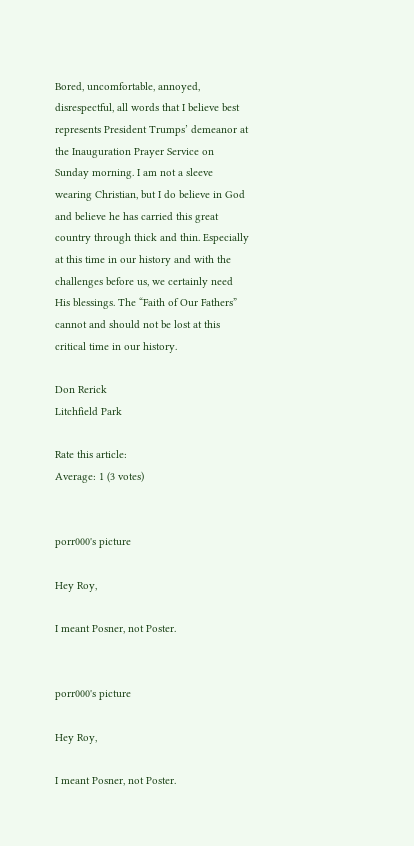Bored, uncomfortable, annoyed, disrespectful, all words that I believe best represents President Trumps’ demeanor at the Inauguration Prayer Service on Sunday morning. I am not a sleeve wearing Christian, but I do believe in God and believe he has carried this great country through thick and thin. Especially at this time in our history and with the challenges before us, we certainly need His blessings. The “Faith of Our Fathers” cannot and should not be lost at this critical time in our history.

Don Rerick
Litchfield Park

Rate this article:
Average: 1 (3 votes)


porr000's picture

Hey Roy,

I meant Posner, not Poster.


porr000's picture

Hey Roy,

I meant Posner, not Poster.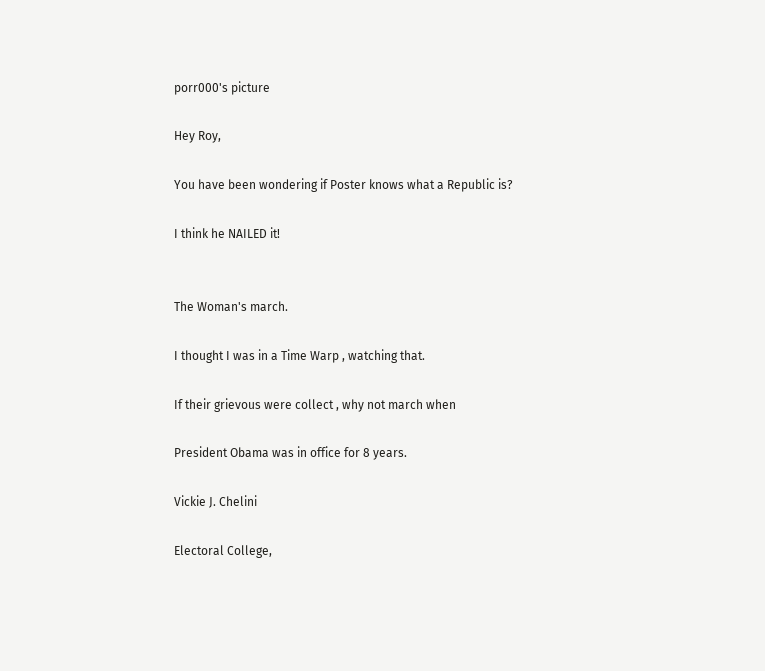porr000's picture

Hey Roy,

You have been wondering if Poster knows what a Republic is?

I think he NAILED it!


The Woman's march.

I thought I was in a Time Warp , watching that.

If their grievous were collect , why not march when

President Obama was in office for 8 years.

Vickie J. Chelini

Electoral College,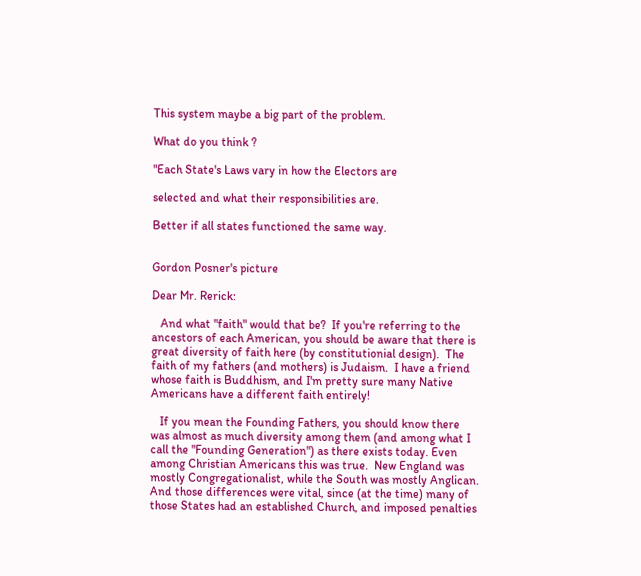This system maybe a big part of the problem.

What do you think ?

"Each State's Laws vary in how the Electors are

selected and what their responsibilities are.

Better if all states functioned the same way.


Gordon Posner's picture

Dear Mr. Rerick:

   And what "faith" would that be?  If you're referring to the ancestors of each American, you should be aware that there is great diversity of faith here (by constitutionial design).  The faith of my fathers (and mothers) is Judaism.  I have a friend whose faith is Buddhism, and I'm pretty sure many Native Americans have a different faith entirely!

   If you mean the Founding Fathers, you should know there was almost as much diversity among them (and among what I call the "Founding Generation") as there exists today. Even among Christian Americans this was true.  New England was mostly Congregationalist, while the South was mostly Anglican. And those differences were vital, since (at the time) many of those States had an established Church, and imposed penalties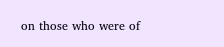on those who were of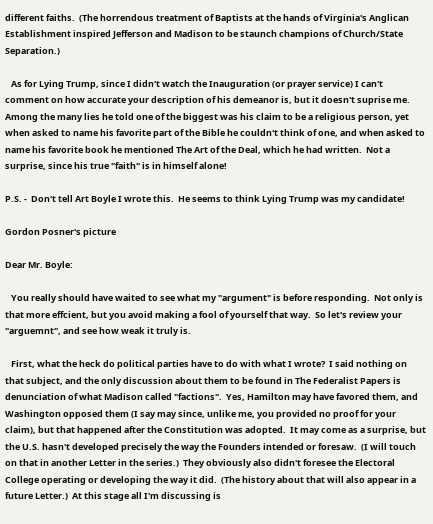different faiths.  (The horrendous treatment of Baptists at the hands of Virginia's Anglican Establishment inspired Jefferson and Madison to be staunch champions of Church/State Separation.)

   As for Lying Trump, since I didn't watch the Inauguration (or prayer service) I can't comment on how accurate your description of his demeanor is, but it doesn't suprise me.  Among the many lies he told one of the biggest was his claim to be a religious person, yet when asked to name his favorite part of the Bible he couldn't think of one, and when asked to name his favorite book he mentioned The Art of the Deal, which he had written.  Not a surprise, since his true "faith" is in himself alone!

P.S. -  Don't tell Art Boyle I wrote this.  He seems to think Lying Trump was my candidate!

Gordon Posner's picture

Dear Mr. Boyle:

   You really should have waited to see what my "argument" is before responding.  Not only is that more effcient, but you avoid making a fool of yourself that way.  So let's review your "arguemnt", and see how weak it truly is.

   First, what the heck do political parties have to do with what I wrote?  I said nothing on that subject, and the only discussion about them to be found in The Federalist Papers is denunciation of what Madison called "factions".  Yes, Hamilton may have favored them, and Washington opposed them (I say may since, unlike me, you provided no proof for your claim), but that happened after the Constitution was adopted.  It may come as a surprise, but the U.S. hasn't developed precisely the way the Founders intended or foresaw.  (I will touch on that in another Letter in the series.)  They obviously also didn't foresee the Electoral College operating or developing the way it did.  (The history about that will also appear in a future Letter.)  At this stage all I'm discussing is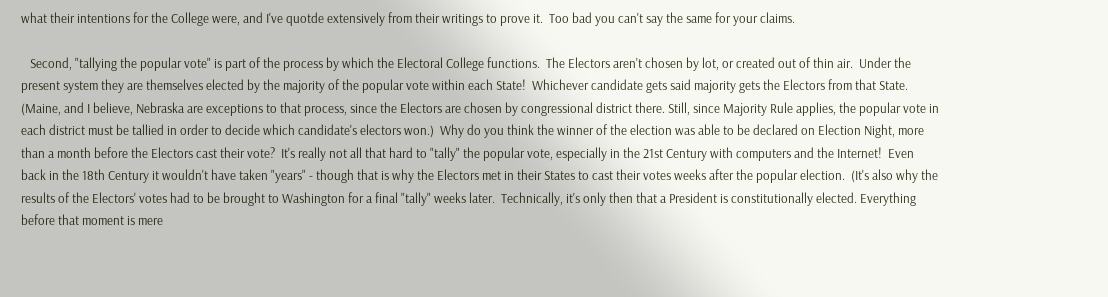what their intentions for the College were, and I've quotde extensively from their writings to prove it.  Too bad you can't say the same for your claims.

   Second, "tallying the popular vote" is part of the process by which the Electoral College functions.  The Electors aren't chosen by lot, or created out of thin air.  Under the present system they are themselves elected by the majority of the popular vote within each State!  Whichever candidate gets said majority gets the Electors from that State.  (Maine, and I believe, Nebraska are exceptions to that process, since the Electors are chosen by congressional district there. Still, since Majority Rule applies, the popular vote in each district must be tallied in order to decide which candidate's electors won.)  Why do you think the winner of the election was able to be declared on Election Night, more than a month before the Electors cast their vote?  It's really not all that hard to "tally" the popular vote, especially in the 21st Century with computers and the Internet!  Even back in the 18th Century it wouldn't have taken "years" - though that is why the Electors met in their States to cast their votes weeks after the popular election.  (It's also why the results of the Electors' votes had to be brought to Washington for a final "tally" weeks later.  Technically, it's only then that a President is constitutionally elected. Everything before that moment is mere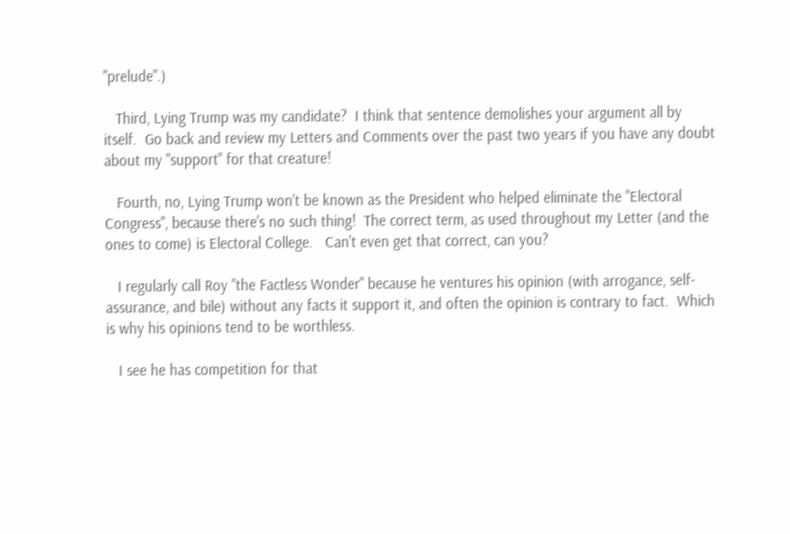"prelude".)

   Third, Lying Trump was my candidate?  I think that sentence demolishes your argument all by itself.  Go back and review my Letters and Comments over the past two years if you have any doubt about my "support" for that creature!

   Fourth, no, Lying Trump won't be known as the President who helped eliminate the "Electoral Congress", because there's no such thing!  The correct term, as used throughout my Letter (and the ones to come) is Electoral College.   Can't even get that correct, can you?

   I regularly call Roy "the Factless Wonder" because he ventures his opinion (with arrogance, self-assurance, and bile) without any facts it support it, and often the opinion is contrary to fact.  Which is why his opinions tend to be worthless.

   I see he has competition for that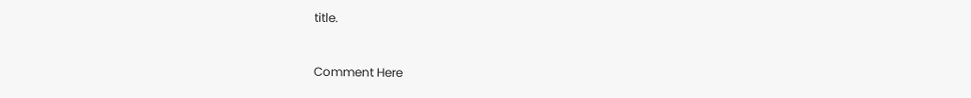title.


Comment Here